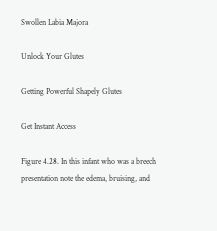Swollen Labia Majora

Unlock Your Glutes

Getting Powerful Shapely Glutes

Get Instant Access

Figure 4.28. In this infant who was a breech presentation note the edema, bruising, and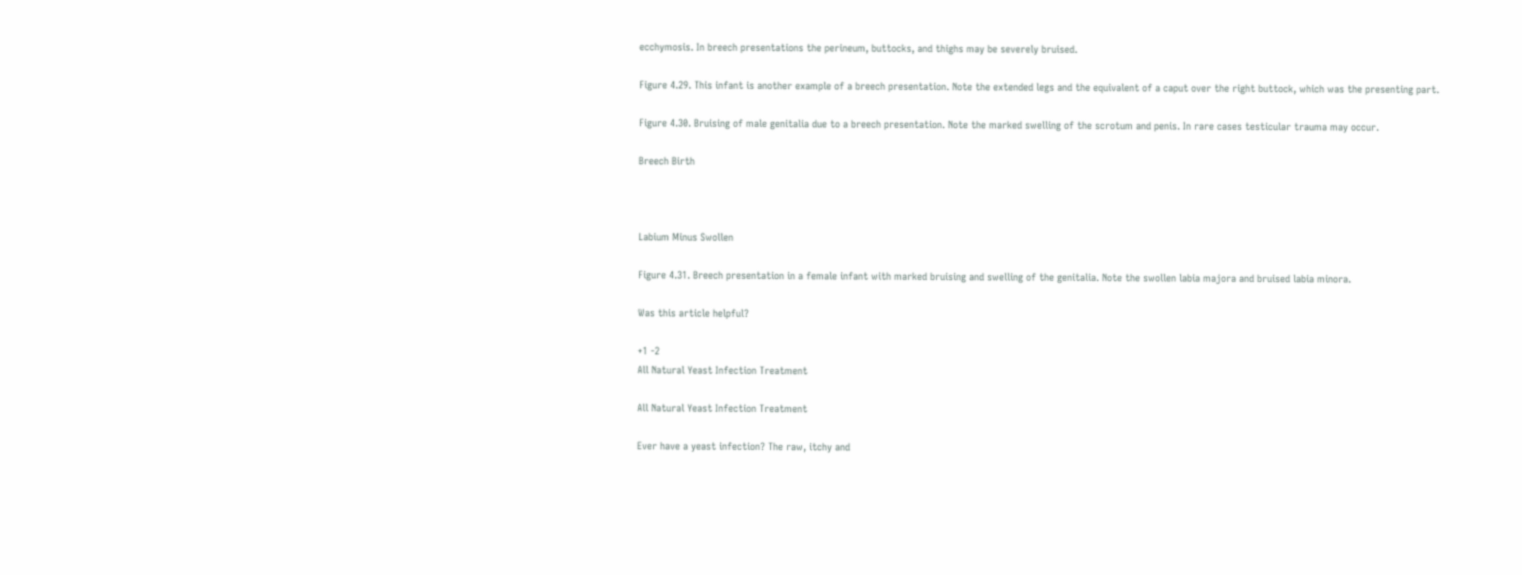ecchymosis. In breech presentations the perineum, buttocks, and thighs may be severely bruised.

Figure 4.29. This infant is another example of a breech presentation. Note the extended legs and the equivalent of a caput over the right buttock, which was the presenting part.

Figure 4.30. Bruising of male genitalia due to a breech presentation. Note the marked swelling of the scrotum and penis. In rare cases testicular trauma may occur.

Breech Birth



Labium Minus Swollen

Figure 4.31. Breech presentation in a female infant with marked bruising and swelling of the genitalia. Note the swollen labia majora and bruised labia minora.

Was this article helpful?

+1 -2
All Natural Yeast Infection Treatment

All Natural Yeast Infection Treatment

Ever have a yeast infection? The raw, itchy and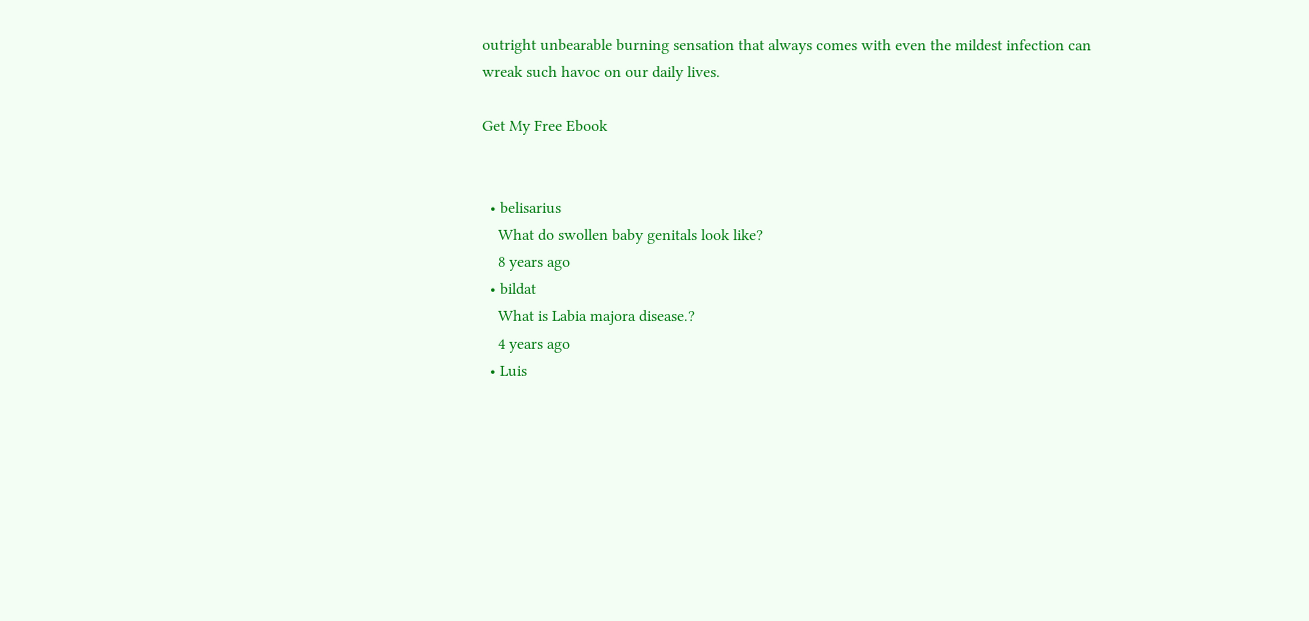outright unbearable burning sensation that always comes with even the mildest infection can wreak such havoc on our daily lives.

Get My Free Ebook


  • belisarius
    What do swollen baby genitals look like?
    8 years ago
  • bildat
    What is Labia majora disease.?
    4 years ago
  • Luis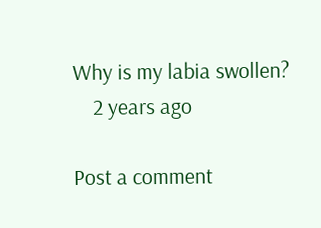Why is my labia swollen?
    2 years ago

Post a comment